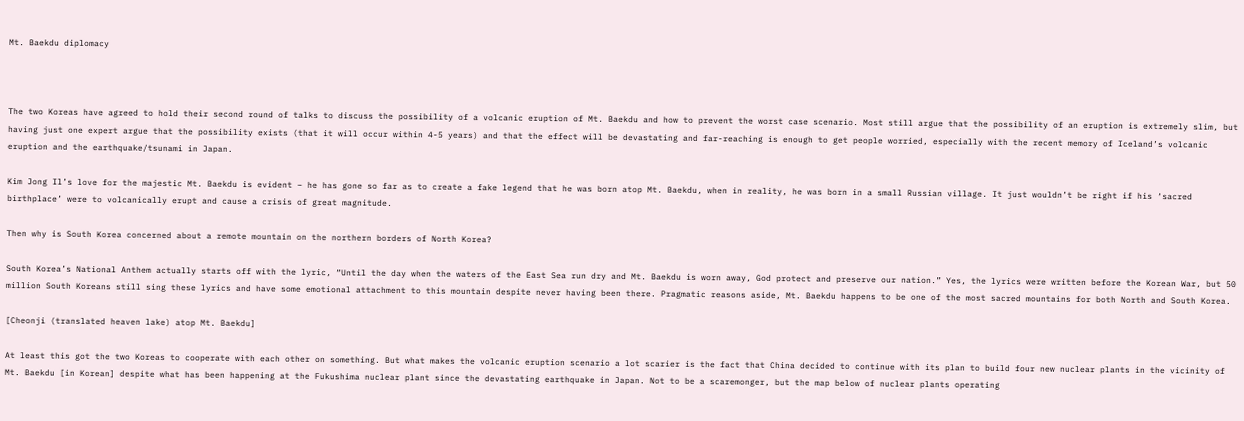Mt. Baekdu diplomacy



The two Koreas have agreed to hold their second round of talks to discuss the possibility of a volcanic eruption of Mt. Baekdu and how to prevent the worst case scenario. Most still argue that the possibility of an eruption is extremely slim, but having just one expert argue that the possibility exists (that it will occur within 4-5 years) and that the effect will be devastating and far-reaching is enough to get people worried, especially with the recent memory of Iceland’s volcanic eruption and the earthquake/tsunami in Japan.

Kim Jong Il’s love for the majestic Mt. Baekdu is evident – he has gone so far as to create a fake legend that he was born atop Mt. Baekdu, when in reality, he was born in a small Russian village. It just wouldn’t be right if his ‘sacred birthplace’ were to volcanically erupt and cause a crisis of great magnitude.

Then why is South Korea concerned about a remote mountain on the northern borders of North Korea?

South Korea’s National Anthem actually starts off with the lyric, “Until the day when the waters of the East Sea run dry and Mt. Baekdu is worn away, God protect and preserve our nation.” Yes, the lyrics were written before the Korean War, but 50 million South Koreans still sing these lyrics and have some emotional attachment to this mountain despite never having been there. Pragmatic reasons aside, Mt. Baekdu happens to be one of the most sacred mountains for both North and South Korea.

[Cheonji (translated heaven lake) atop Mt. Baekdu]

At least this got the two Koreas to cooperate with each other on something. But what makes the volcanic eruption scenario a lot scarier is the fact that China decided to continue with its plan to build four new nuclear plants in the vicinity of Mt. Baekdu [in Korean] despite what has been happening at the Fukushima nuclear plant since the devastating earthquake in Japan. Not to be a scaremonger, but the map below of nuclear plants operating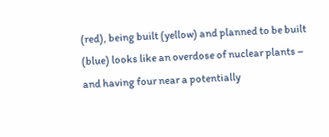(red), being built (yellow) and planned to be built (blue) looks like an overdose of nuclear plants – and having four near a potentially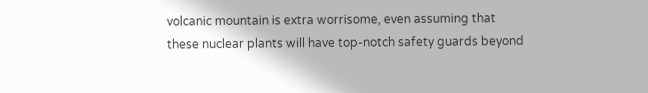volcanic mountain is extra worrisome, even assuming that these nuclear plants will have top-notch safety guards beyond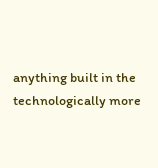anything built in the technologically more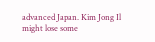advanced Japan. Kim Jong Il might lose some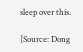sleep over this.

[Source: Dong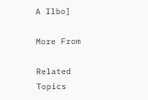A Ilbo]

More From

Related Topics